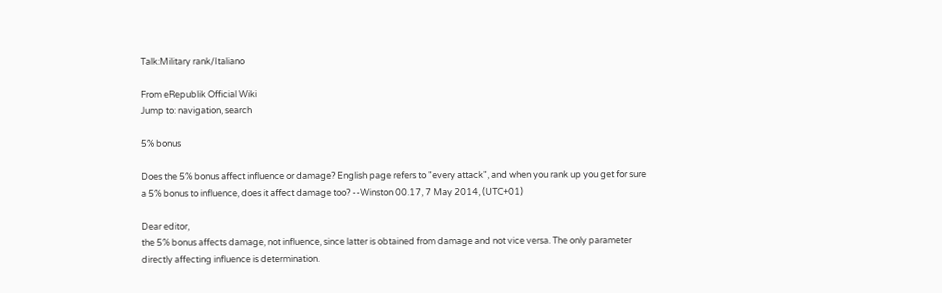Talk:Military rank/Italiano

From eRepublik Official Wiki
Jump to: navigation, search

5% bonus

Does the 5% bonus affect influence or damage? English page refers to "every attack", and when you rank up you get for sure a 5% bonus to influence, does it affect damage too? --Winston 00.17, 7 May 2014, (UTC+01)

Dear editor,
the 5% bonus affects damage, not influence, since latter is obtained from damage and not vice versa. The only parameter directly affecting influence is determination.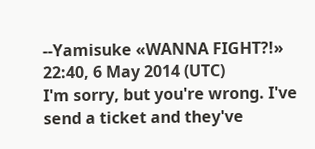--Yamisuke «WANNA FIGHT?!» 22:40, 6 May 2014 (UTC)
I'm sorry, but you're wrong. I've send a ticket and they've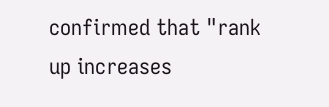confirmed that "rank up increases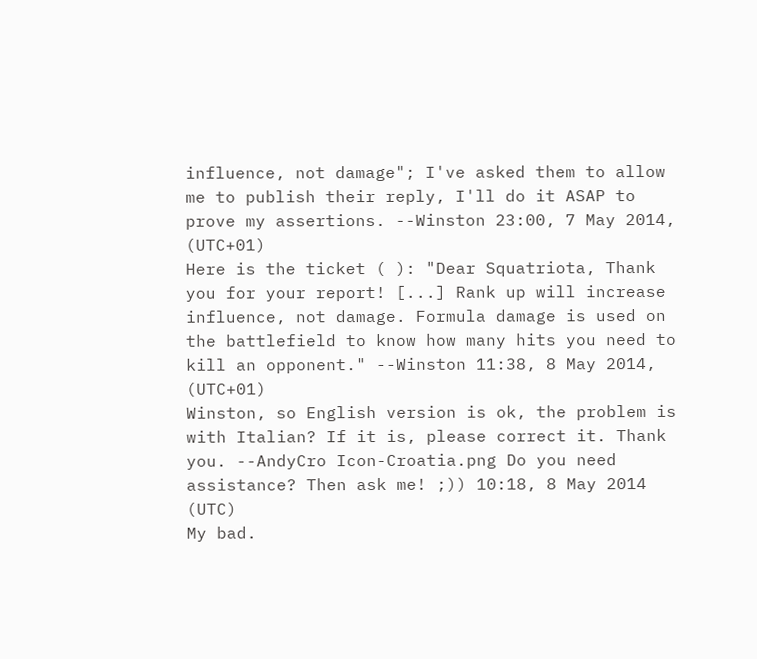influence, not damage"; I've asked them to allow me to publish their reply, I'll do it ASAP to prove my assertions. --Winston 23:00, 7 May 2014, (UTC+01)
Here is the ticket ( ): "Dear Squatriota, Thank you for your report! [...] Rank up will increase influence, not damage. Formula damage is used on the battlefield to know how many hits you need to kill an opponent." --Winston 11:38, 8 May 2014, (UTC+01)
Winston, so English version is ok, the problem is with Italian? If it is, please correct it. Thank you. --AndyCro Icon-Croatia.png Do you need assistance? Then ask me! ;)) 10:18, 8 May 2014 (UTC)
My bad.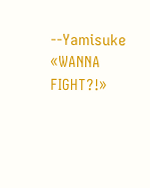--Yamisuke «WANNA FIGHT?!»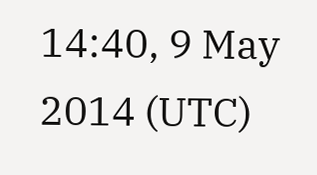14:40, 9 May 2014 (UTC)